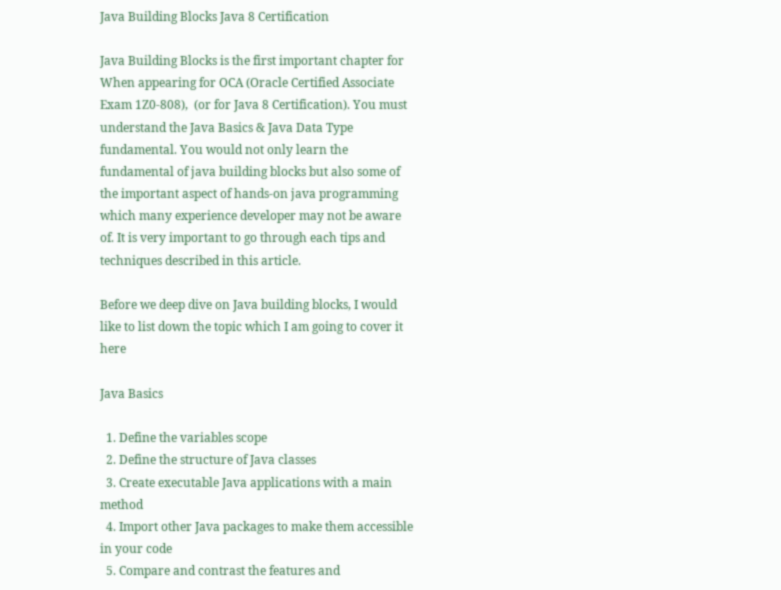Java Building Blocks Java 8 Certification

Java Building Blocks is the first important chapter for When appearing for OCA (Oracle Certified Associate Exam 1Z0-808),  (or for Java 8 Certification). You must understand the Java Basics & Java Data Type fundamental. You would not only learn the fundamental of java building blocks but also some of the important aspect of hands-on java programming which many experience developer may not be aware of. It is very important to go through each tips and techniques described in this article.

Before we deep dive on Java building blocks, I would like to list down the topic which I am going to cover it here

Java Basics

  1. Define the variables scope
  2. Define the structure of Java classes
  3. Create executable Java applications with a main method
  4. Import other Java packages to make them accessible in your code
  5. Compare and contrast the features and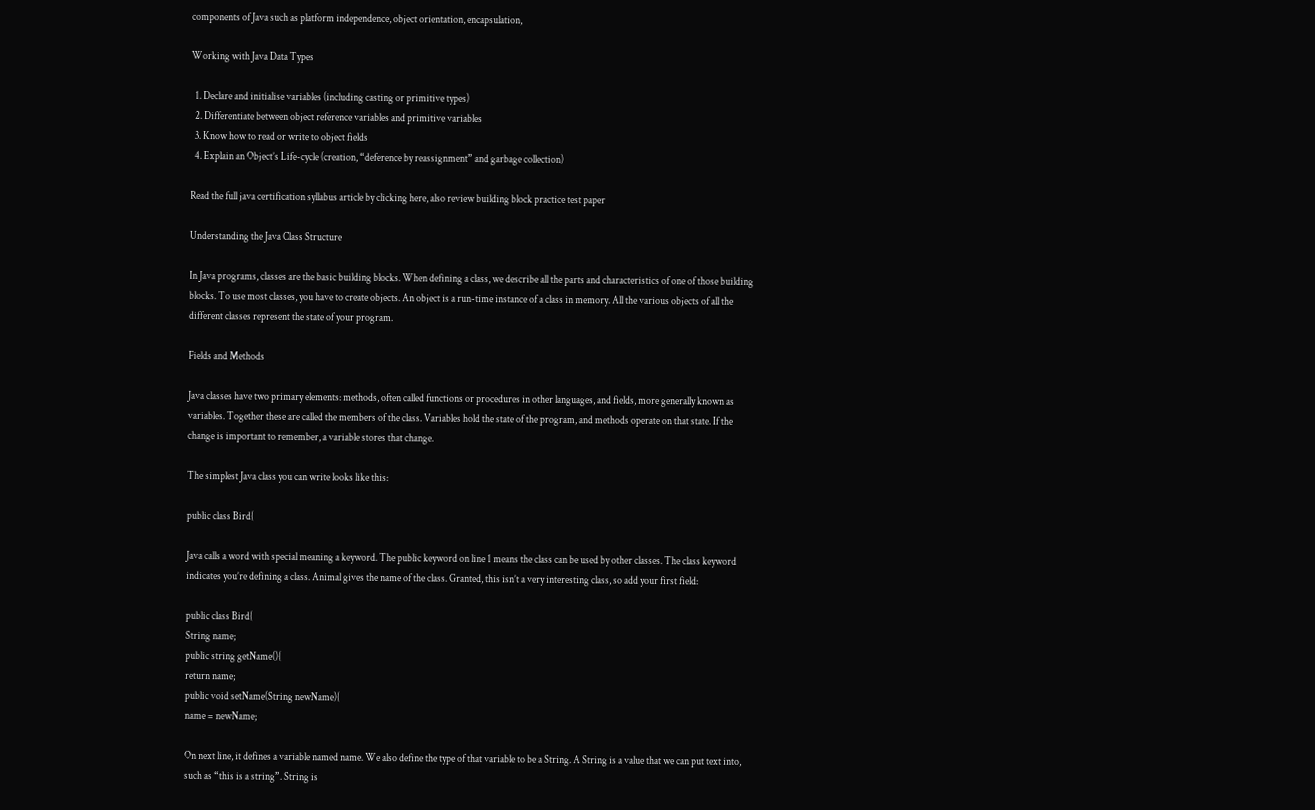components of Java such as platform independence, object orientation, encapsulation,

Working with Java Data Types

  1. Declare and initialise variables (including casting or primitive types)
  2. Differentiate between object reference variables and primitive variables
  3. Know how to read or write to object fields
  4. Explain an Object’s Life-cycle (creation, “deference by reassignment” and garbage collection)

Read the full java certification syllabus article by clicking here, also review building block practice test paper

Understanding the Java Class Structure

In Java programs, classes are the basic building blocks. When defining a class, we describe all the parts and characteristics of one of those building blocks. To use most classes, you have to create objects. An object is a run-time instance of a class in memory. All the various objects of all the different classes represent the state of your program.

Fields and Methods

Java classes have two primary elements: methods, often called functions or procedures in other languages, and fields, more generally known as variables. Together these are called the members of the class. Variables hold the state of the program, and methods operate on that state. If the change is important to remember, a variable stores that change.

The simplest Java class you can write looks like this:

public class Bird{

Java calls a word with special meaning a keyword. The public keyword on line 1 means the class can be used by other classes. The class keyword indicates you’re defining a class. Animal gives the name of the class. Granted, this isn’t a very interesting class, so add your first field:

public class Bird{
String name;
public string getName(){
return name;
public void setName(String newName){
name = newName;

On next line, it defines a variable named name. We also define the type of that variable to be a String. A String is a value that we can put text into, such as “this is a string”. String is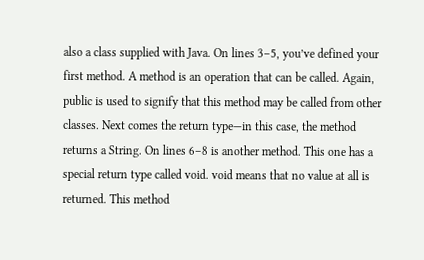also a class supplied with Java. On lines 3–5, you’ve defined your first method. A method is an operation that can be called. Again, public is used to signify that this method may be called from other classes. Next comes the return type—in this case, the method returns a String. On lines 6–8 is another method. This one has a special return type called void. void means that no value at all is returned. This method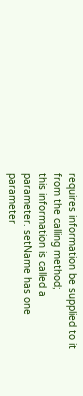requires information be supplied to it from the calling method;
this information is called a parameter. setName has one parameter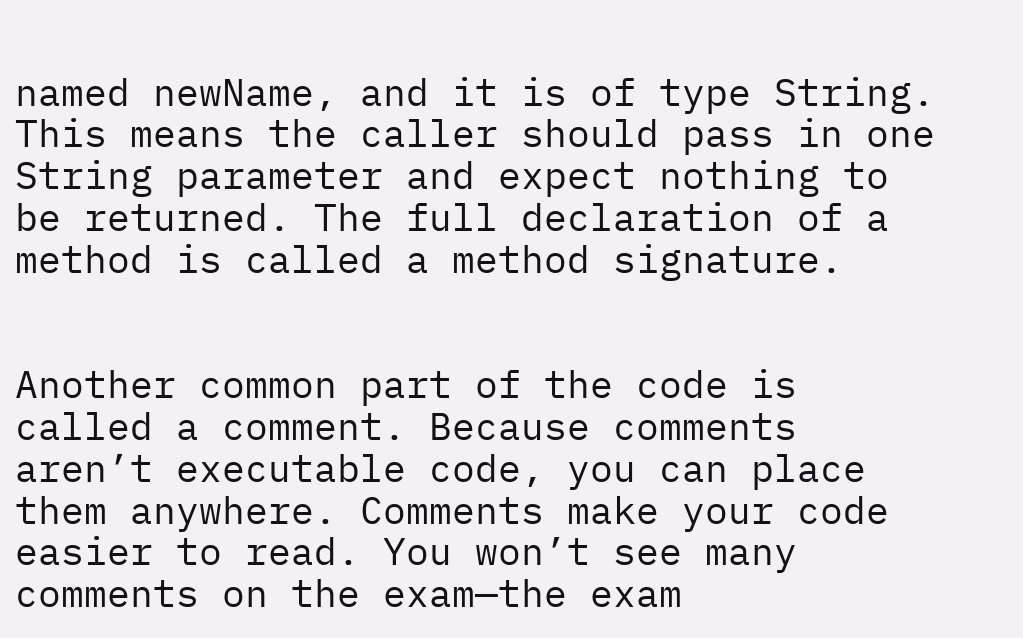named newName, and it is of type String. This means the caller should pass in one String parameter and expect nothing to be returned. The full declaration of a method is called a method signature.


Another common part of the code is called a comment. Because comments aren’t executable code, you can place them anywhere. Comments make your code easier to read. You won’t see many comments on the exam—the exam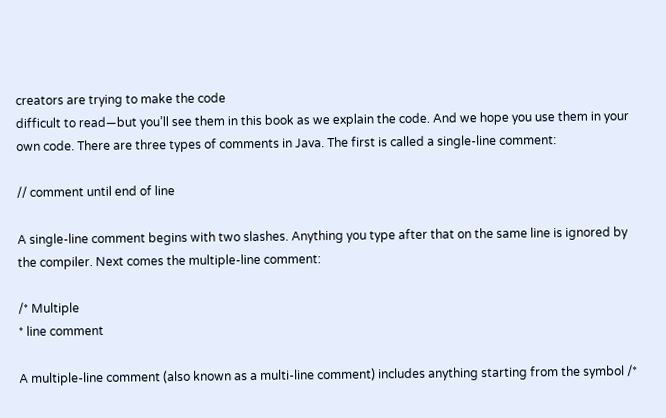creators are trying to make the code
difficult to read—but you’ll see them in this book as we explain the code. And we hope you use them in your own code. There are three types of comments in Java. The first is called a single-line comment:

// comment until end of line

A single-line comment begins with two slashes. Anything you type after that on the same line is ignored by the compiler. Next comes the multiple-line comment:

/* Multiple
* line comment

A multiple-line comment (also known as a multi-line comment) includes anything starting from the symbol /*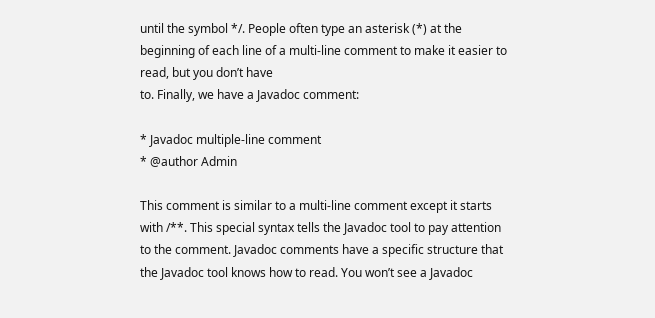until the symbol */. People often type an asterisk (*) at the beginning of each line of a multi-line comment to make it easier to read, but you don’t have
to. Finally, we have a Javadoc comment:

* Javadoc multiple-line comment
* @author Admin

This comment is similar to a multi-line comment except it starts with /**. This special syntax tells the Javadoc tool to pay attention to the comment. Javadoc comments have a specific structure that the Javadoc tool knows how to read. You won’t see a Javadoc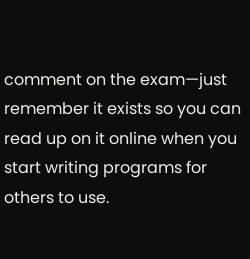comment on the exam—just remember it exists so you can read up on it online when you start writing programs for others to use.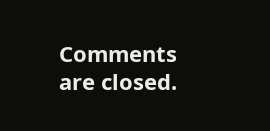Comments are closed.